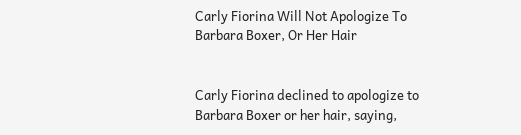Carly Fiorina Will Not Apologize To Barbara Boxer, Or Her Hair


Carly Fiorina declined to apologize to Barbara Boxer or her hair, saying,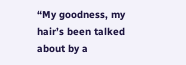“My goodness, my hair’s been talked about by a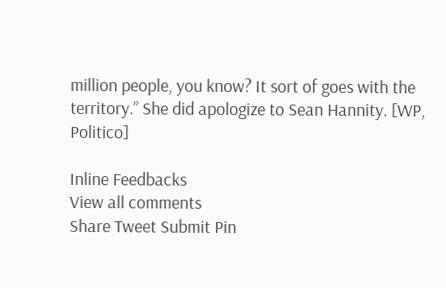million people, you know? It sort of goes with the territory.” She did apologize to Sean Hannity. [WP, Politico]

Inline Feedbacks
View all comments
Share Tweet Submit Pin